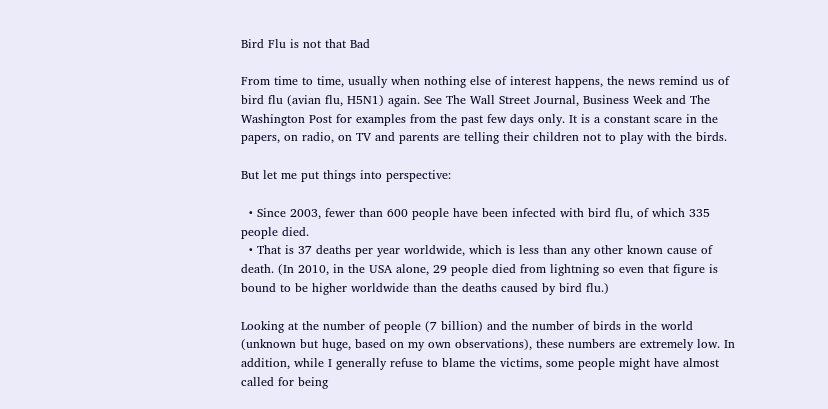Bird Flu is not that Bad

From time to time, usually when nothing else of interest happens, the news remind us of bird flu (avian flu, H5N1) again. See The Wall Street Journal, Business Week and The Washington Post for examples from the past few days only. It is a constant scare in the papers, on radio, on TV and parents are telling their children not to play with the birds.

But let me put things into perspective:

  • Since 2003, fewer than 600 people have been infected with bird flu, of which 335 people died.
  • That is 37 deaths per year worldwide, which is less than any other known cause of death. (In 2010, in the USA alone, 29 people died from lightning so even that figure is bound to be higher worldwide than the deaths caused by bird flu.)

Looking at the number of people (7 billion) and the number of birds in the world (unknown but huge, based on my own observations), these numbers are extremely low. In addition, while I generally refuse to blame the victims, some people might have almost called for being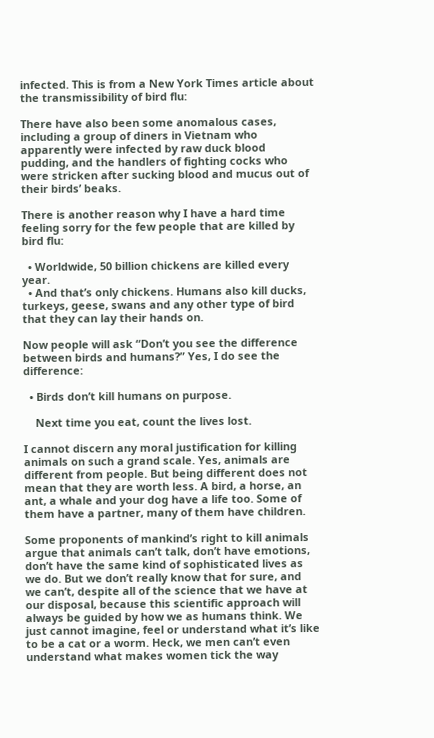infected. This is from a New York Times article about the transmissibility of bird flu:

There have also been some anomalous cases, including a group of diners in Vietnam who apparently were infected by raw duck blood pudding, and the handlers of fighting cocks who were stricken after sucking blood and mucus out of their birds’ beaks.

There is another reason why I have a hard time feeling sorry for the few people that are killed by bird flu:

  • Worldwide, 50 billion chickens are killed every year.
  • And that’s only chickens. Humans also kill ducks, turkeys, geese, swans and any other type of bird that they can lay their hands on.

Now people will ask “Don’t you see the difference between birds and humans?” Yes, I do see the difference:

  • Birds don’t kill humans on purpose.

    Next time you eat, count the lives lost.

I cannot discern any moral justification for killing animals on such a grand scale. Yes, animals are different from people. But being different does not mean that they are worth less. A bird, a horse, an ant, a whale and your dog have a life too. Some of them have a partner, many of them have children.

Some proponents of mankind’s right to kill animals argue that animals can’t talk, don’t have emotions, don’t have the same kind of sophisticated lives as we do. But we don’t really know that for sure, and we can’t, despite all of the science that we have at our disposal, because this scientific approach will always be guided by how we as humans think. We just cannot imagine, feel or understand what it’s like to be a cat or a worm. Heck, we men can’t even understand what makes women tick the way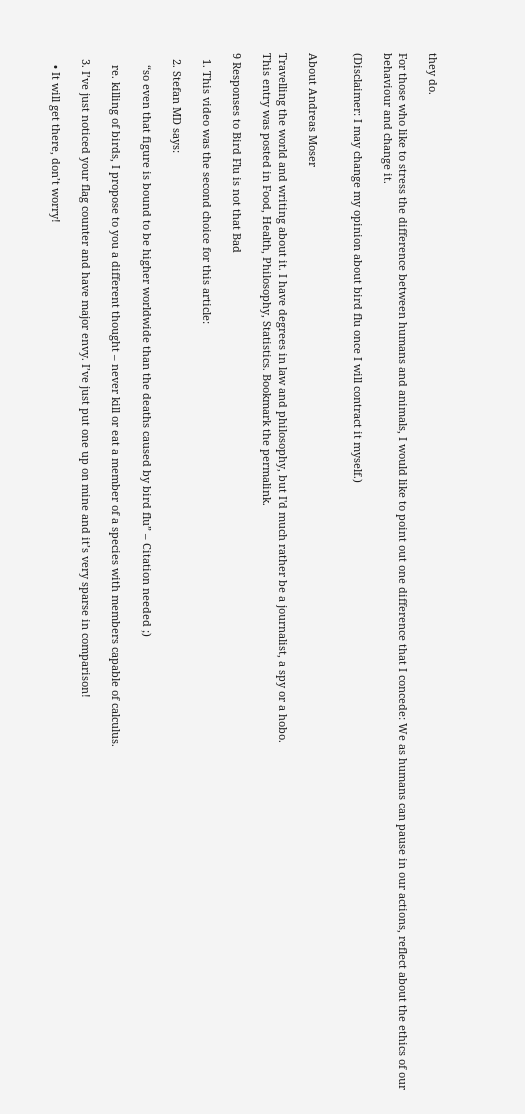they do.

For those who like to stress the difference between humans and animals, I would like to point out one difference that I concede: We as humans can pause in our actions, reflect about the ethics of our behaviour and change it.

(Disclaimer: I may change my opinion about bird flu once I will contract it myself.)


About Andreas Moser

Travelling the world and writing about it. I have degrees in law and philosophy, but I'd much rather be a journalist, a spy or a hobo.
This entry was posted in Food, Health, Philosophy, Statistics. Bookmark the permalink.

9 Responses to Bird Flu is not that Bad

  1. This video was the second choice for this article:

  2. Stefan MD says:

    “so even that figure is bound to be higher worldwide than the deaths caused by bird flu” – Citation needed ;)

    re. killing of birds, I propose to you a different thought – never kill or eat a member of a species with members capable of calculus.

  3. I’ve just noticed your flag counter and have major envy. I’ve just put one up on mine and it’s very sparse in comparison!

    • It will get there, don’t worry!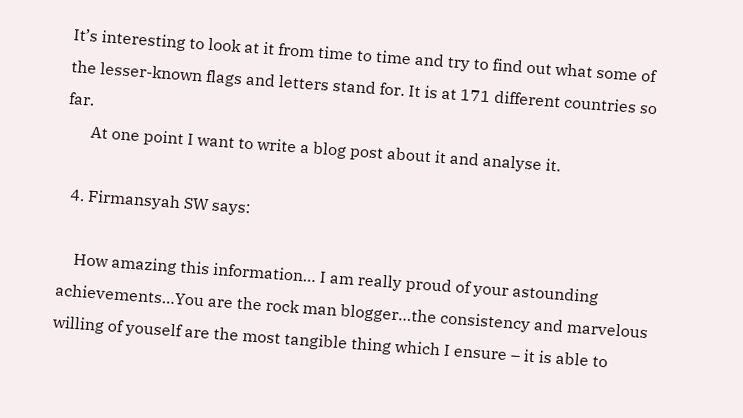It’s interesting to look at it from time to time and try to find out what some of the lesser-known flags and letters stand for. It is at 171 different countries so far.
      At one point I want to write a blog post about it and analyse it.

  4. Firmansyah SW says:

    How amazing this information… I am really proud of your astounding achievements…You are the rock man blogger…the consistency and marvelous willing of youself are the most tangible thing which I ensure – it is able to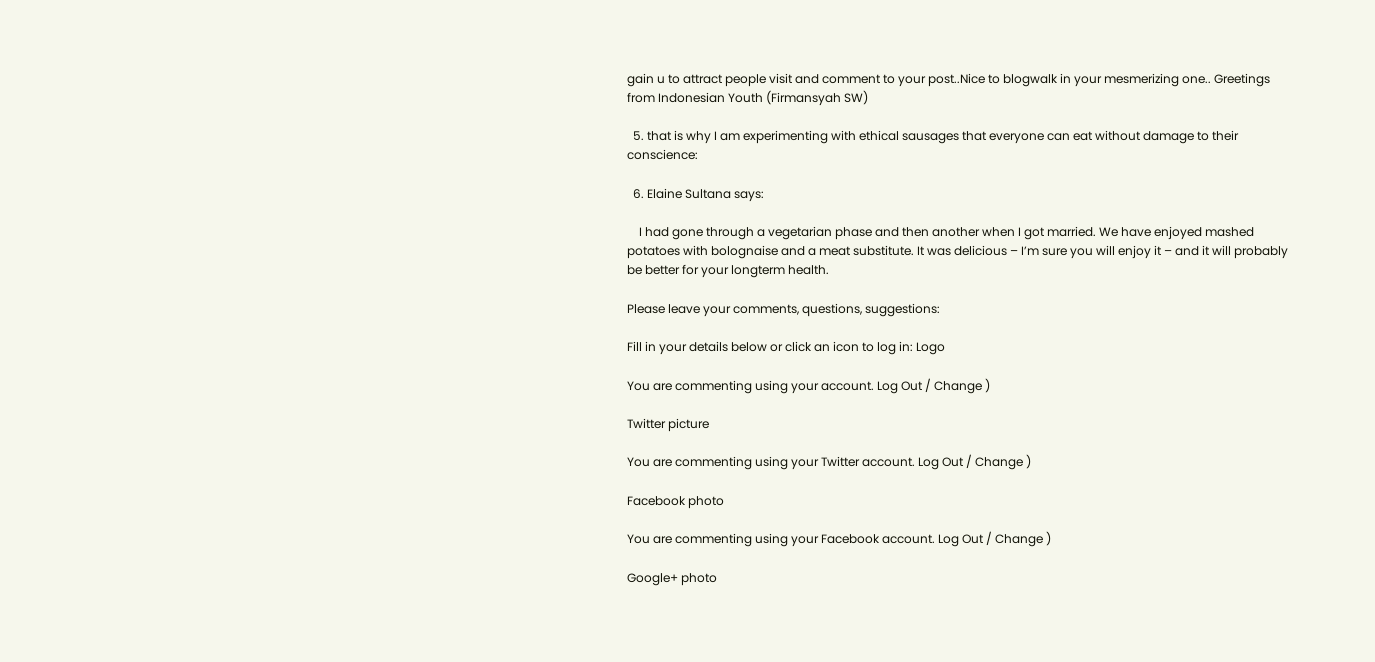gain u to attract people visit and comment to your post..Nice to blogwalk in your mesmerizing one.. Greetings from Indonesian Youth (Firmansyah SW)

  5. that is why I am experimenting with ethical sausages that everyone can eat without damage to their conscience:

  6. Elaine Sultana says:

    I had gone through a vegetarian phase and then another when I got married. We have enjoyed mashed potatoes with bolognaise and a meat substitute. It was delicious – I’m sure you will enjoy it – and it will probably be better for your longterm health.

Please leave your comments, questions, suggestions:

Fill in your details below or click an icon to log in: Logo

You are commenting using your account. Log Out / Change )

Twitter picture

You are commenting using your Twitter account. Log Out / Change )

Facebook photo

You are commenting using your Facebook account. Log Out / Change )

Google+ photo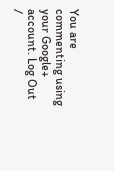You are commenting using your Google+ account. Log Out /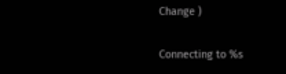Change )

Connecting to %s